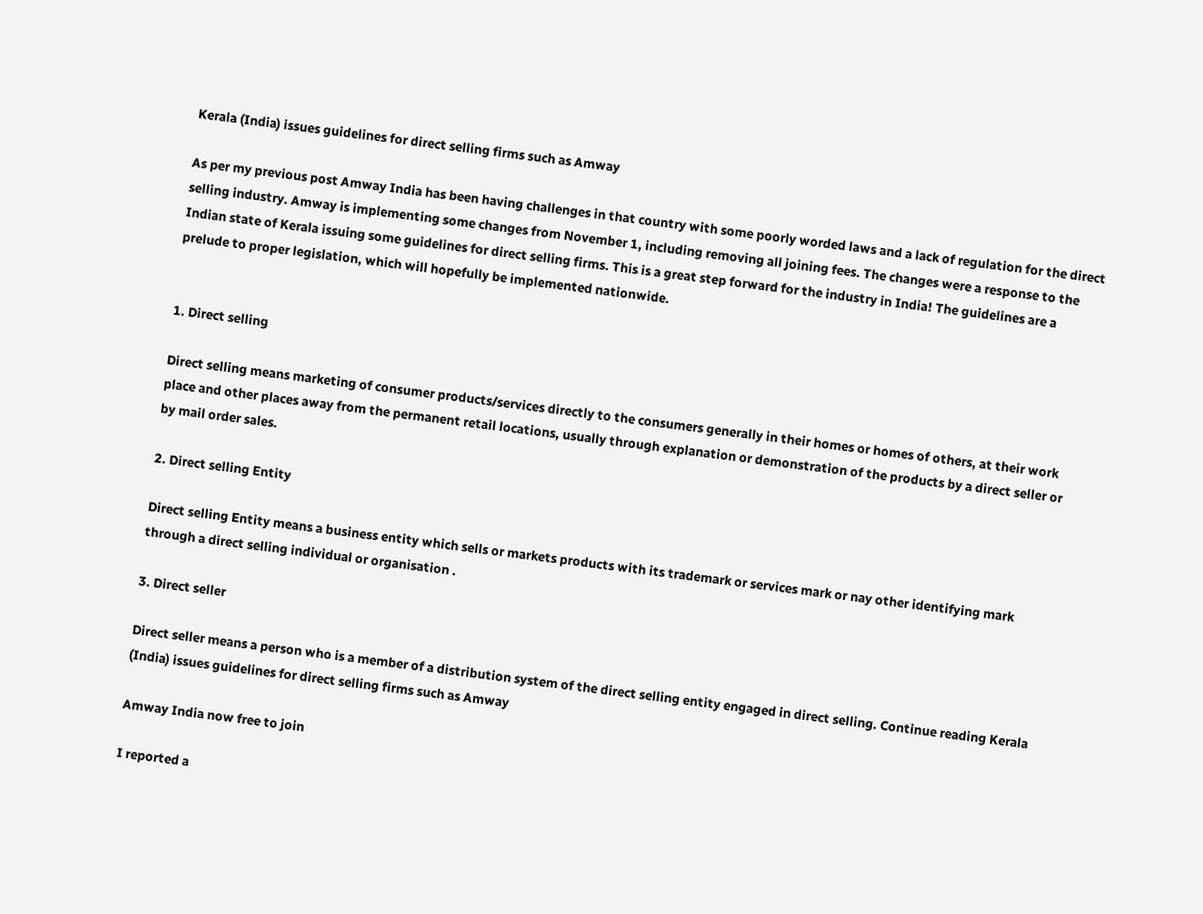Kerala (India) issues guidelines for direct selling firms such as Amway

As per my previous post Amway India has been having challenges in that country with some poorly worded laws and a lack of regulation for the direct selling industry. Amway is implementing some changes from November 1, including removing all joining fees. The changes were a response to the Indian state of Kerala issuing some guidelines for direct selling firms. This is a great step forward for the industry in India! The guidelines are a prelude to proper legislation, which will hopefully be implemented nationwide.


1. Direct selling

Direct selling means marketing of consumer products/services directly to the consumers generally in their homes or homes of others, at their work place and other places away from the permanent retail locations, usually through explanation or demonstration of the products by a direct seller or by mail order sales.

2. Direct selling Entity

Direct selling Entity means a business entity which sells or markets products with its trademark or services mark or nay other identifying mark through a direct selling individual or organisation .

3. Direct seller

Direct seller means a person who is a member of a distribution system of the direct selling entity engaged in direct selling. Continue reading Kerala (India) issues guidelines for direct selling firms such as Amway

Amway India now free to join

I reported a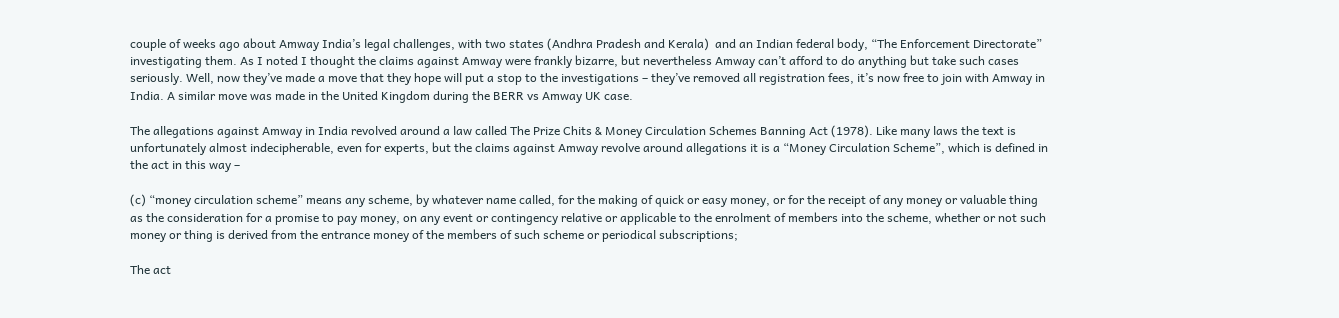couple of weeks ago about Amway India’s legal challenges, with two states (Andhra Pradesh and Kerala)  and an Indian federal body, “The Enforcement Directorate” investigating them. As I noted I thought the claims against Amway were frankly bizarre, but nevertheless Amway can’t afford to do anything but take such cases seriously. Well, now they’ve made a move that they hope will put a stop to the investigations – they’ve removed all registration fees, it’s now free to join with Amway in India. A similar move was made in the United Kingdom during the BERR vs Amway UK case.

The allegations against Amway in India revolved around a law called The Prize Chits & Money Circulation Schemes Banning Act (1978). Like many laws the text is unfortunately almost indecipherable, even for experts, but the claims against Amway revolve around allegations it is a “Money Circulation Scheme”, which is defined in the act in this way –

(c) “money circulation scheme” means any scheme, by whatever name called, for the making of quick or easy money, or for the receipt of any money or valuable thing as the consideration for a promise to pay money, on any event or contingency relative or applicable to the enrolment of members into the scheme, whether or not such money or thing is derived from the entrance money of the members of such scheme or periodical subscriptions;

The act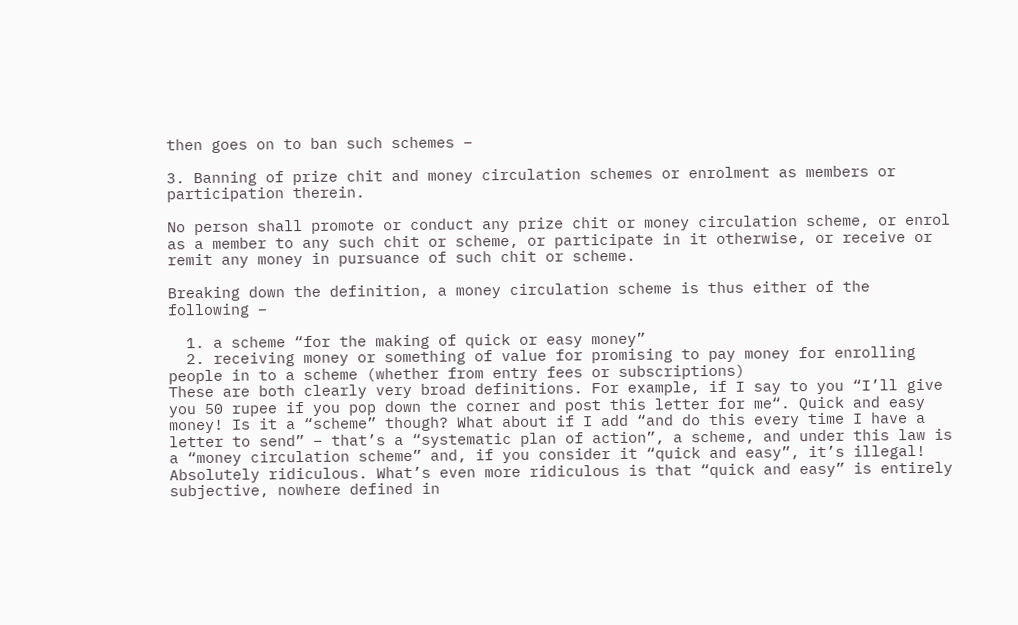then goes on to ban such schemes –

3. Banning of prize chit and money circulation schemes or enrolment as members or participation therein.

No person shall promote or conduct any prize chit or money circulation scheme, or enrol as a member to any such chit or scheme, or participate in it otherwise, or receive or remit any money in pursuance of such chit or scheme.

Breaking down the definition, a money circulation scheme is thus either of the following –

  1. a scheme “for the making of quick or easy money”
  2. receiving money or something of value for promising to pay money for enrolling people in to a scheme (whether from entry fees or subscriptions)
These are both clearly very broad definitions. For example, if I say to you “I’ll give you 50 rupee if you pop down the corner and post this letter for me“. Quick and easy money! Is it a “scheme” though? What about if I add “and do this every time I have a letter to send” – that’s a “systematic plan of action”, a scheme, and under this law is a “money circulation scheme” and, if you consider it “quick and easy”, it’s illegal! Absolutely ridiculous. What’s even more ridiculous is that “quick and easy” is entirely subjective, nowhere defined in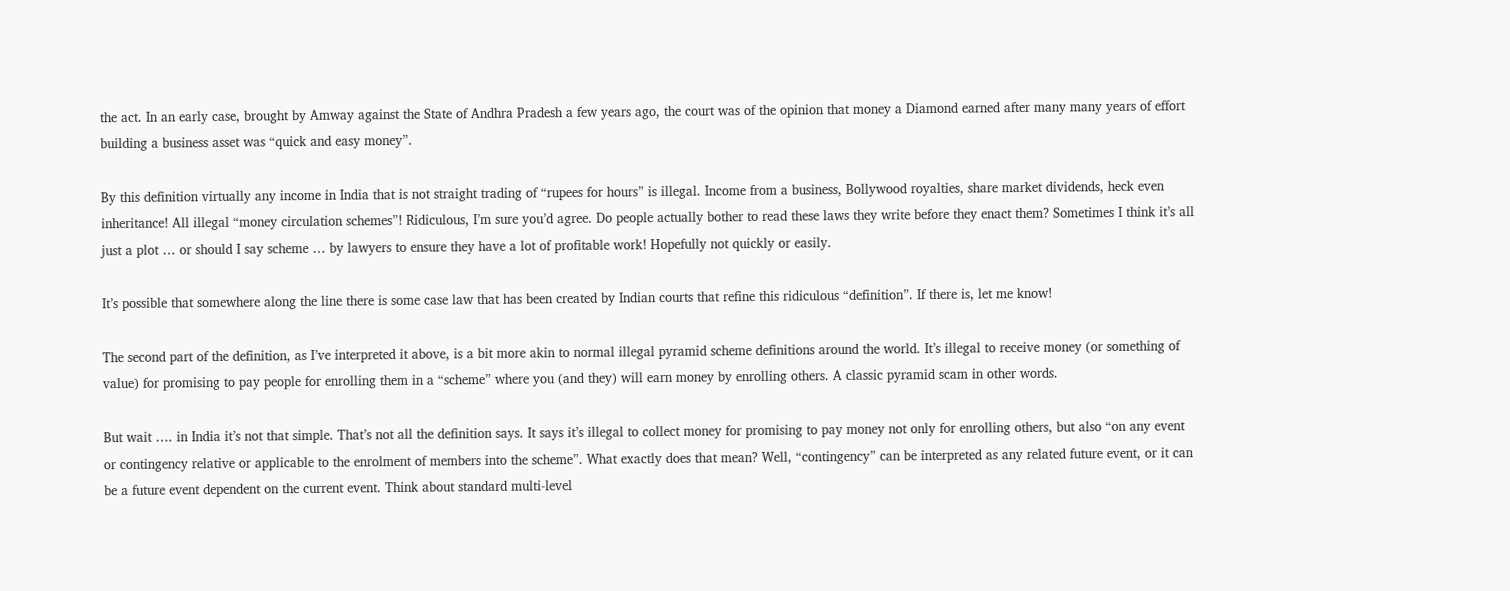the act. In an early case, brought by Amway against the State of Andhra Pradesh a few years ago, the court was of the opinion that money a Diamond earned after many many years of effort building a business asset was “quick and easy money”.

By this definition virtually any income in India that is not straight trading of “rupees for hours” is illegal. Income from a business, Bollywood royalties, share market dividends, heck even inheritance! All illegal “money circulation schemes”! Ridiculous, I’m sure you’d agree. Do people actually bother to read these laws they write before they enact them? Sometimes I think it’s all just a plot … or should I say scheme … by lawyers to ensure they have a lot of profitable work! Hopefully not quickly or easily.

It’s possible that somewhere along the line there is some case law that has been created by Indian courts that refine this ridiculous “definition”. If there is, let me know!

The second part of the definition, as I’ve interpreted it above, is a bit more akin to normal illegal pyramid scheme definitions around the world. It’s illegal to receive money (or something of value) for promising to pay people for enrolling them in a “scheme” where you (and they) will earn money by enrolling others. A classic pyramid scam in other words.

But wait …. in India it’s not that simple. That’s not all the definition says. It says it’s illegal to collect money for promising to pay money not only for enrolling others, but also “on any event or contingency relative or applicable to the enrolment of members into the scheme”. What exactly does that mean? Well, “contingency” can be interpreted as any related future event, or it can be a future event dependent on the current event. Think about standard multi-level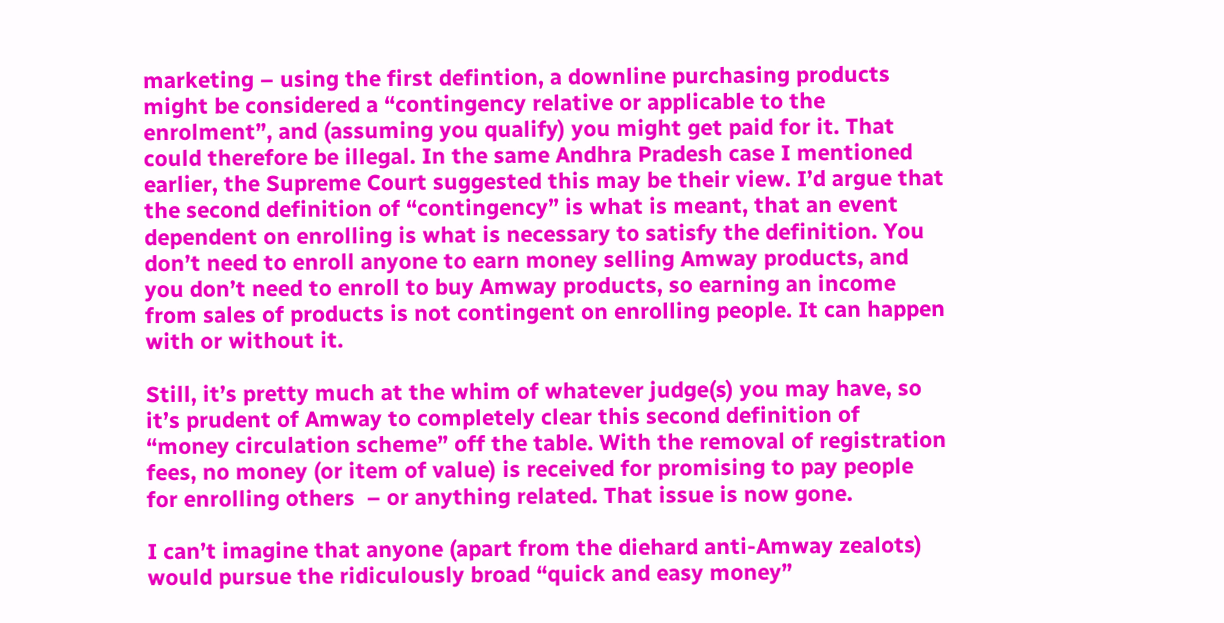marketing – using the first defintion, a downline purchasing products might be considered a “contingency relative or applicable to the enrolment”, and (assuming you qualify) you might get paid for it. That could therefore be illegal. In the same Andhra Pradesh case I mentioned earlier, the Supreme Court suggested this may be their view. I’d argue that the second definition of “contingency” is what is meant, that an event dependent on enrolling is what is necessary to satisfy the definition. You don’t need to enroll anyone to earn money selling Amway products, and you don’t need to enroll to buy Amway products, so earning an income from sales of products is not contingent on enrolling people. It can happen with or without it.

Still, it’s pretty much at the whim of whatever judge(s) you may have, so it’s prudent of Amway to completely clear this second definition of “money circulation scheme” off the table. With the removal of registration fees, no money (or item of value) is received for promising to pay people for enrolling others  – or anything related. That issue is now gone.

I can’t imagine that anyone (apart from the diehard anti-Amway zealots) would pursue the ridiculously broad “quick and easy money”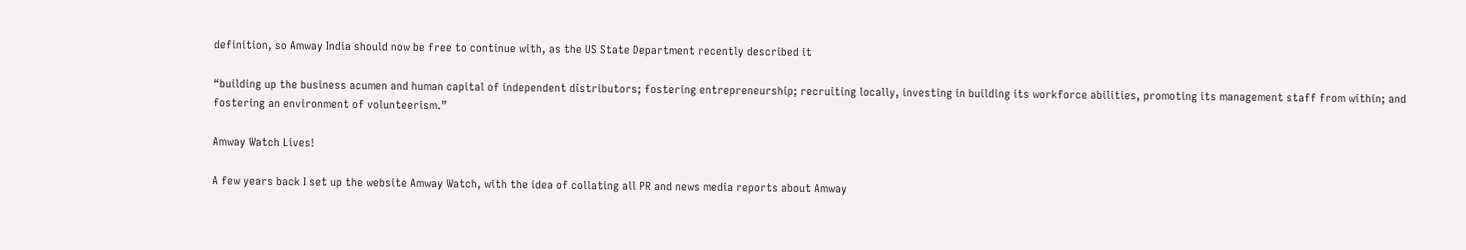definition, so Amway India should now be free to continue with, as the US State Department recently described it

“building up the business acumen and human capital of independent distributors; fostering entrepreneurship; recruiting locally, investing in building its workforce abilities, promoting its management staff from within; and fostering an environment of volunteerism.”

Amway Watch Lives!

A few years back I set up the website Amway Watch, with the idea of collating all PR and news media reports about Amway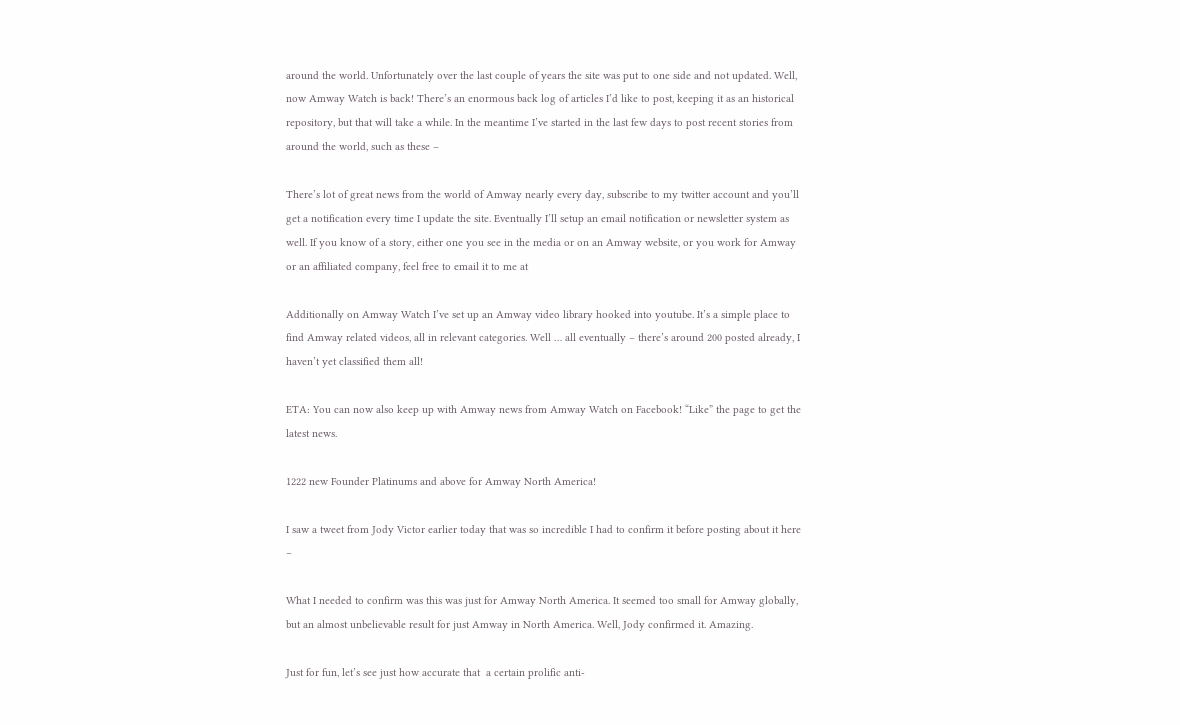around the world. Unfortunately over the last couple of years the site was put to one side and not updated. Well, now Amway Watch is back! There’s an enormous back log of articles I’d like to post, keeping it as an historical repository, but that will take a while. In the meantime I’ve started in the last few days to post recent stories from around the world, such as these –

There’s lot of great news from the world of Amway nearly every day, subscribe to my twitter account and you’ll get a notification every time I update the site. Eventually I’ll setup an email notification or newsletter system as well. If you know of a story, either one you see in the media or on an Amway website, or you work for Amway or an affiliated company, feel free to email it to me at

Additionally on Amway Watch I’ve set up an Amway video library hooked into youtube. It’s a simple place to find Amway related videos, all in relevant categories. Well … all eventually – there’s around 200 posted already, I haven’t yet classified them all!

ETA: You can now also keep up with Amway news from Amway Watch on Facebook! “Like” the page to get the latest news.

1222 new Founder Platinums and above for Amway North America!

I saw a tweet from Jody Victor earlier today that was so incredible I had to confirm it before posting about it here –

What I needed to confirm was this was just for Amway North America. It seemed too small for Amway globally, but an almost unbelievable result for just Amway in North America. Well, Jody confirmed it. Amazing.

Just for fun, let’s see just how accurate that  a certain prolific anti-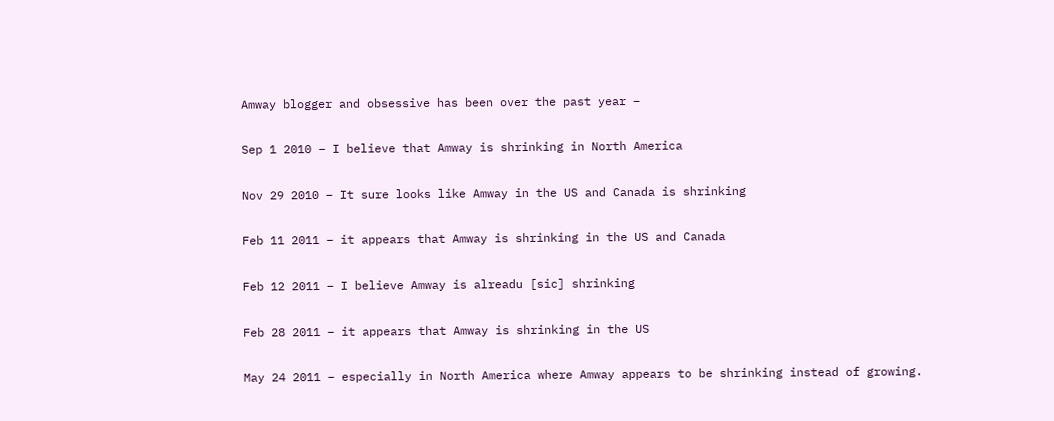Amway blogger and obsessive has been over the past year –

Sep 1 2010 – I believe that Amway is shrinking in North America

Nov 29 2010 – It sure looks like Amway in the US and Canada is shrinking

Feb 11 2011 – it appears that Amway is shrinking in the US and Canada

Feb 12 2011 – I believe Amway is alreadu [sic] shrinking

Feb 28 2011 – it appears that Amway is shrinking in the US

May 24 2011 – especially in North America where Amway appears to be shrinking instead of growing.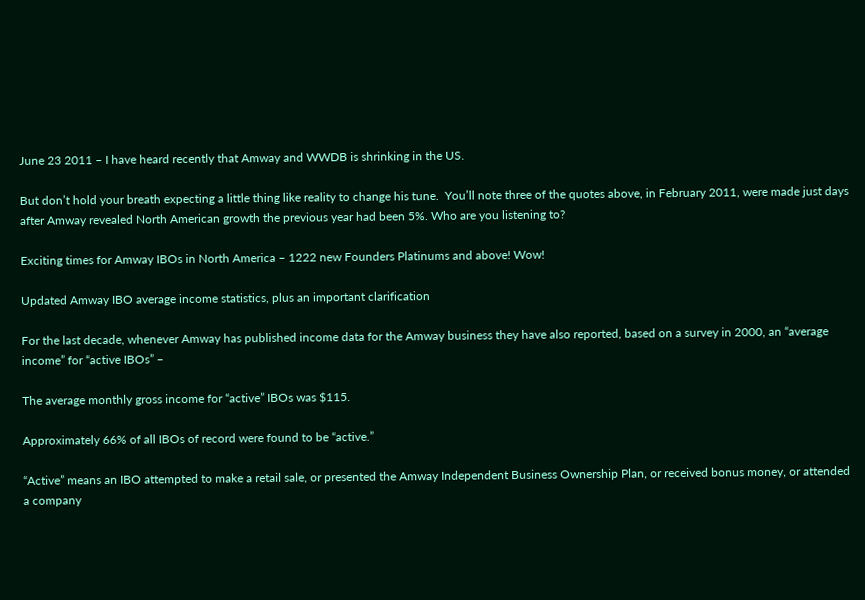June 23 2011 – I have heard recently that Amway and WWDB is shrinking in the US.

But don’t hold your breath expecting a little thing like reality to change his tune.  You’ll note three of the quotes above, in February 2011, were made just days after Amway revealed North American growth the previous year had been 5%. Who are you listening to?

Exciting times for Amway IBOs in North America – 1222 new Founders Platinums and above! Wow!

Updated Amway IBO average income statistics, plus an important clarification

For the last decade, whenever Amway has published income data for the Amway business they have also reported, based on a survey in 2000, an “average income” for “active IBOs” –

The average monthly gross income for “active” IBOs was $115.

Approximately 66% of all IBOs of record were found to be “active.”

“Active” means an IBO attempted to make a retail sale, or presented the Amway Independent Business Ownership Plan, or received bonus money, or attended a company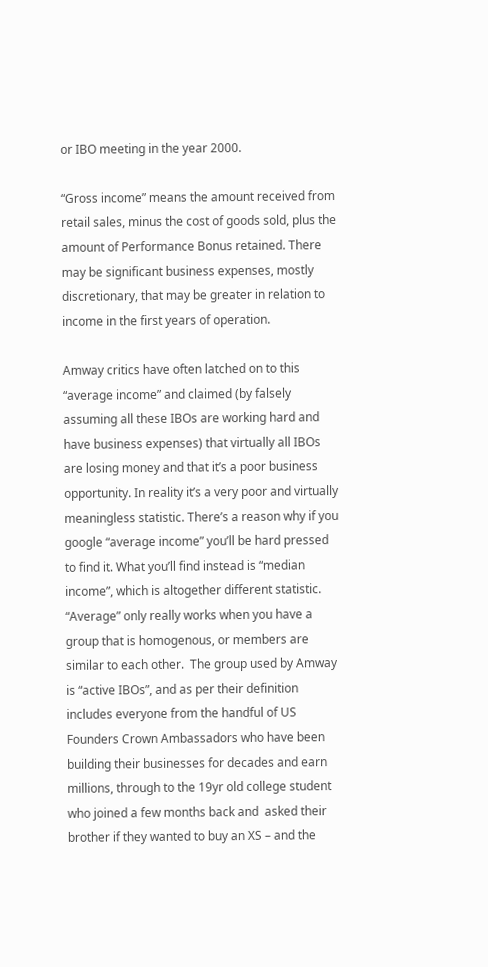or IBO meeting in the year 2000.

“Gross income” means the amount received from retail sales, minus the cost of goods sold, plus the amount of Performance Bonus retained. There may be significant business expenses, mostly discretionary, that may be greater in relation to income in the first years of operation.

Amway critics have often latched on to this “average income” and claimed (by falsely assuming all these IBOs are working hard and have business expenses) that virtually all IBOs are losing money and that it’s a poor business opportunity. In reality it’s a very poor and virtually meaningless statistic. There’s a reason why if you google “average income” you’ll be hard pressed to find it. What you’ll find instead is “median income”, which is altogether different statistic. “Average” only really works when you have a group that is homogenous, or members are similar to each other.  The group used by Amway is “active IBOs”, and as per their definition includes everyone from the handful of US Founders Crown Ambassadors who have been building their businesses for decades and earn millions, through to the 19yr old college student who joined a few months back and  asked their brother if they wanted to buy an XS – and the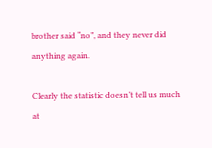brother said “no”, and they never did anything again.

Clearly the statistic doesn’t tell us much at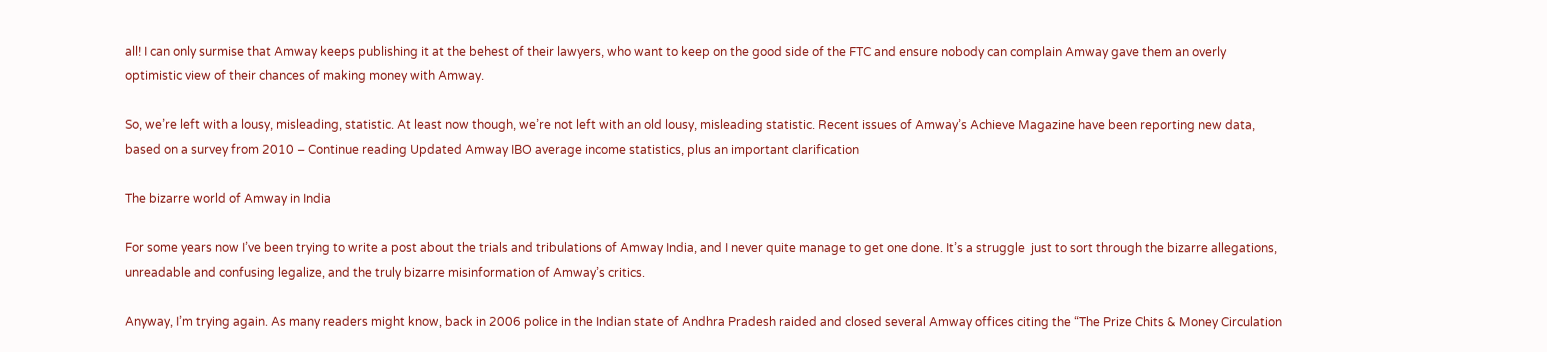all! I can only surmise that Amway keeps publishing it at the behest of their lawyers, who want to keep on the good side of the FTC and ensure nobody can complain Amway gave them an overly optimistic view of their chances of making money with Amway.

So, we’re left with a lousy, misleading, statistic. At least now though, we’re not left with an old lousy, misleading statistic. Recent issues of Amway’s Achieve Magazine have been reporting new data, based on a survey from 2010 – Continue reading Updated Amway IBO average income statistics, plus an important clarification

The bizarre world of Amway in India

For some years now I’ve been trying to write a post about the trials and tribulations of Amway India, and I never quite manage to get one done. It’s a struggle  just to sort through the bizarre allegations, unreadable and confusing legalize, and the truly bizarre misinformation of Amway’s critics.

Anyway, I’m trying again. As many readers might know, back in 2006 police in the Indian state of Andhra Pradesh raided and closed several Amway offices citing the “The Prize Chits & Money Circulation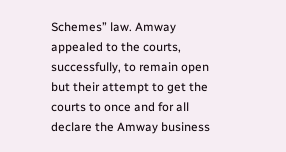Schemes” law. Amway appealed to the courts, successfully, to remain open but their attempt to get the courts to once and for all declare the Amway business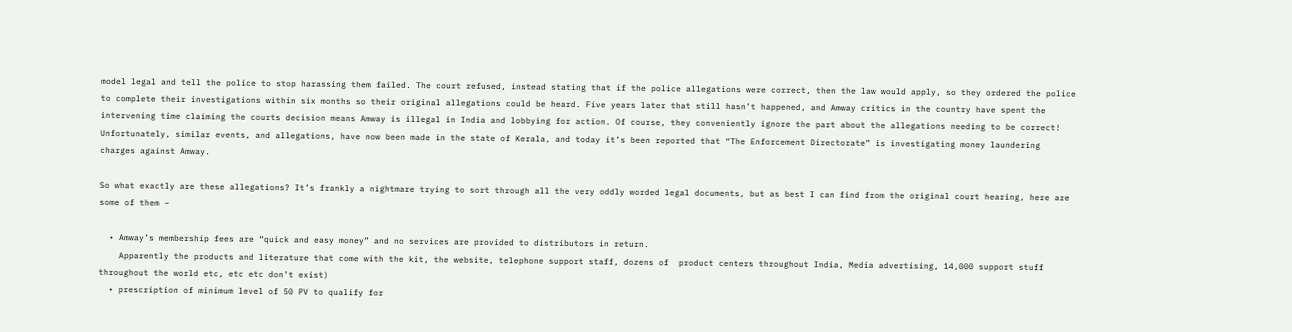model legal and tell the police to stop harassing them failed. The court refused, instead stating that if the police allegations were correct, then the law would apply, so they ordered the police to complete their investigations within six months so their original allegations could be heard. Five years later that still hasn’t happened, and Amway critics in the country have spent the intervening time claiming the courts decision means Amway is illegal in India and lobbying for action. Of course, they conveniently ignore the part about the allegations needing to be correct! Unfortunately, similar events, and allegations, have now been made in the state of Kerala, and today it’s been reported that “The Enforcement Directorate” is investigating money laundering charges against Amway.

So what exactly are these allegations? It’s frankly a nightmare trying to sort through all the very oddly worded legal documents, but as best I can find from the original court hearing, here are some of them –

  • Amway’s membership fees are “quick and easy money” and no services are provided to distributors in return.
    Apparently the products and literature that come with the kit, the website, telephone support staff, dozens of  product centers throughout India, Media advertising, 14,000 support stuff throughout the world etc, etc etc don’t exist)
  • prescription of minimum level of 50 PV to qualify for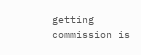getting commission is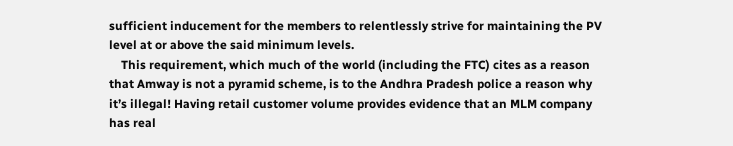sufficient inducement for the members to relentlessly strive for maintaining the PV level at or above the said minimum levels.
    This requirement, which much of the world (including the FTC) cites as a reason that Amway is not a pyramid scheme, is to the Andhra Pradesh police a reason why it’s illegal! Having retail customer volume provides evidence that an MLM company has real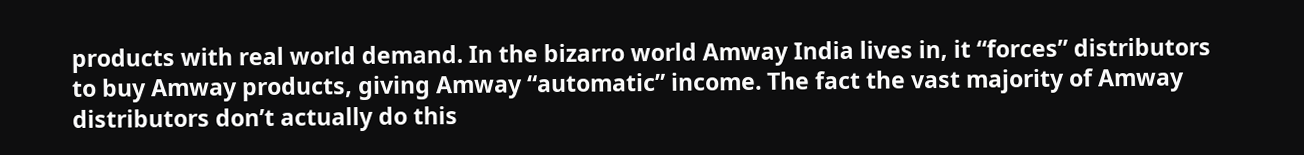products with real world demand. In the bizarro world Amway India lives in, it “forces” distributors to buy Amway products, giving Amway “automatic” income. The fact the vast majority of Amway distributors don’t actually do this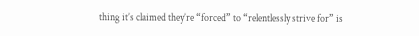thing it’s claimed they’re “forced” to “relentlessly strive for” is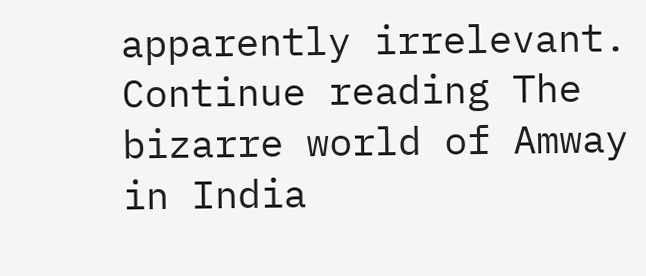apparently irrelevant. Continue reading The bizarre world of Amway in India